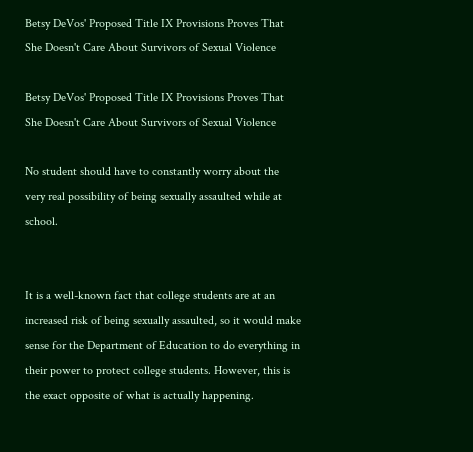Betsy DeVos' Proposed Title IX Provisions Proves That She Doesn't Care About Survivors of Sexual Violence

Betsy DeVos' Proposed Title IX Provisions Proves That She Doesn't Care About Survivors of Sexual Violence

No student should have to constantly worry about the very real possibility of being sexually assaulted while at school.


It is a well-known fact that college students are at an increased risk of being sexually assaulted, so it would make sense for the Department of Education to do everything in their power to protect college students. However, this is the exact opposite of what is actually happening.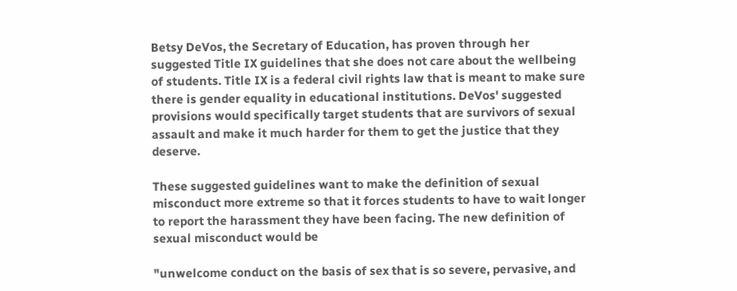Betsy DeVos, the Secretary of Education, has proven through her suggested Title IX guidelines that she does not care about the wellbeing of students. Title IX is a federal civil rights law that is meant to make sure there is gender equality in educational institutions. DeVos' suggested provisions would specifically target students that are survivors of sexual assault and make it much harder for them to get the justice that they deserve.

These suggested guidelines want to make the definition of sexual misconduct more extreme so that it forces students to have to wait longer to report the harassment they have been facing. The new definition of sexual misconduct would be

"unwelcome conduct on the basis of sex that is so severe, pervasive, and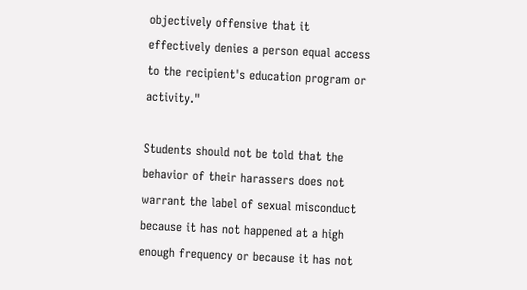objectively offensive that it effectively denies a person equal access to the recipient's education program or activity."

Students should not be told that the behavior of their harassers does not warrant the label of sexual misconduct because it has not happened at a high enough frequency or because it has not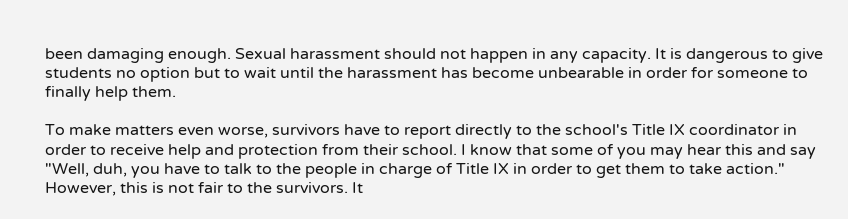been damaging enough. Sexual harassment should not happen in any capacity. It is dangerous to give students no option but to wait until the harassment has become unbearable in order for someone to finally help them.

To make matters even worse, survivors have to report directly to the school's Title IX coordinator in order to receive help and protection from their school. I know that some of you may hear this and say "Well, duh, you have to talk to the people in charge of Title IX in order to get them to take action." However, this is not fair to the survivors. It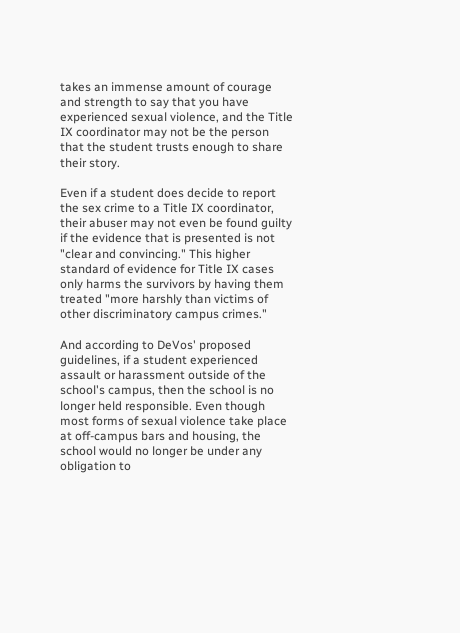takes an immense amount of courage and strength to say that you have experienced sexual violence, and the Title IX coordinator may not be the person that the student trusts enough to share their story.

Even if a student does decide to report the sex crime to a Title IX coordinator, their abuser may not even be found guilty if the evidence that is presented is not "clear and convincing." This higher standard of evidence for Title IX cases only harms the survivors by having them treated "more harshly than victims of other discriminatory campus crimes."

And according to DeVos' proposed guidelines, if a student experienced assault or harassment outside of the school's campus, then the school is no longer held responsible. Even though most forms of sexual violence take place at off-campus bars and housing, the school would no longer be under any obligation to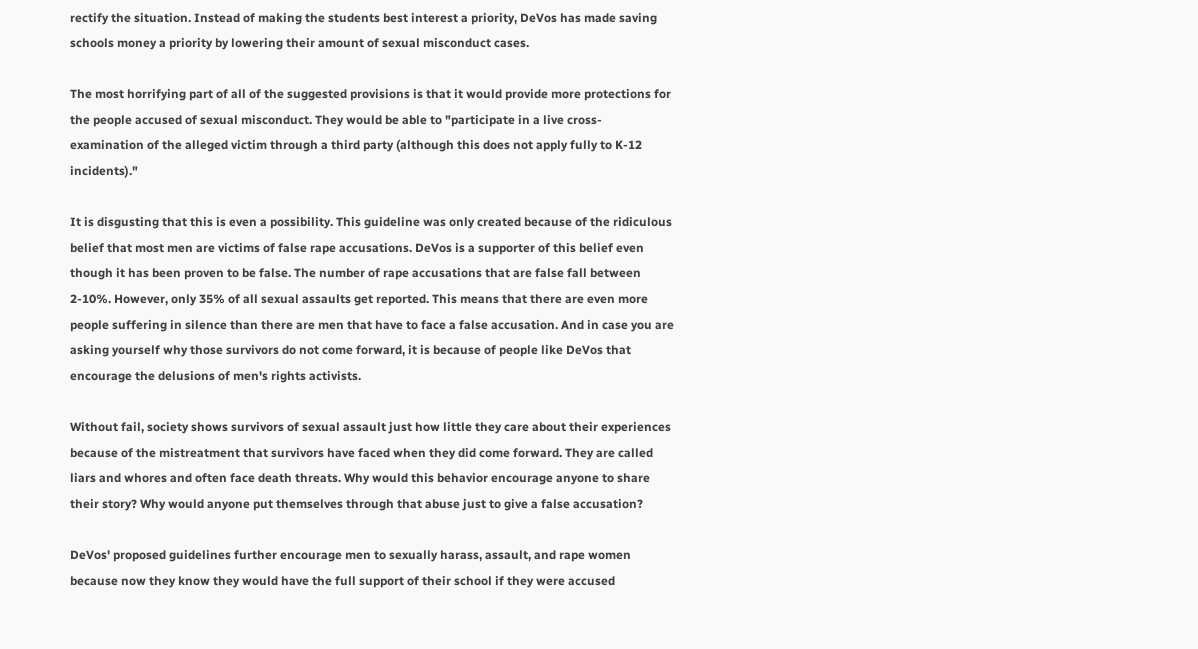rectify the situation. Instead of making the students best interest a priority, DeVos has made saving schools money a priority by lowering their amount of sexual misconduct cases.

The most horrifying part of all of the suggested provisions is that it would provide more protections for the people accused of sexual misconduct. They would be able to "participate in a live cross-examination of the alleged victim through a third party (although this does not apply fully to K-12 incidents)."

It is disgusting that this is even a possibility. This guideline was only created because of the ridiculous belief that most men are victims of false rape accusations. DeVos is a supporter of this belief even though it has been proven to be false. The number of rape accusations that are false fall between 2-10%. However, only 35% of all sexual assaults get reported. This means that there are even more people suffering in silence than there are men that have to face a false accusation. And in case you are asking yourself why those survivors do not come forward, it is because of people like DeVos that encourage the delusions of men's rights activists.

Without fail, society shows survivors of sexual assault just how little they care about their experiences because of the mistreatment that survivors have faced when they did come forward. They are called liars and whores and often face death threats. Why would this behavior encourage anyone to share their story? Why would anyone put themselves through that abuse just to give a false accusation?

DeVos' proposed guidelines further encourage men to sexually harass, assault, and rape women because now they know they would have the full support of their school if they were accused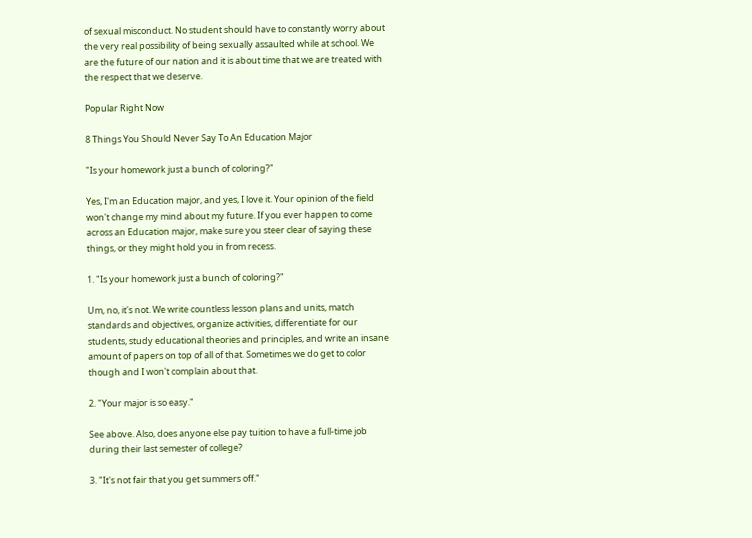of sexual misconduct. No student should have to constantly worry about the very real possibility of being sexually assaulted while at school. We are the future of our nation and it is about time that we are treated with the respect that we deserve.

Popular Right Now

8 Things You Should Never Say To An Education Major

"Is your homework just a bunch of coloring?"

Yes, I'm an Education major, and yes, I love it. Your opinion of the field won't change my mind about my future. If you ever happen to come across an Education major, make sure you steer clear of saying these things, or they might hold you in from recess.

1. "Is your homework just a bunch of coloring?"

Um, no, it's not. We write countless lesson plans and units, match standards and objectives, organize activities, differentiate for our students, study educational theories and principles, and write an insane amount of papers on top of all of that. Sometimes we do get to color though and I won't complain about that.

2. "Your major is so easy."

See above. Also, does anyone else pay tuition to have a full-time job during their last semester of college?

3. "It's not fair that you get summers off."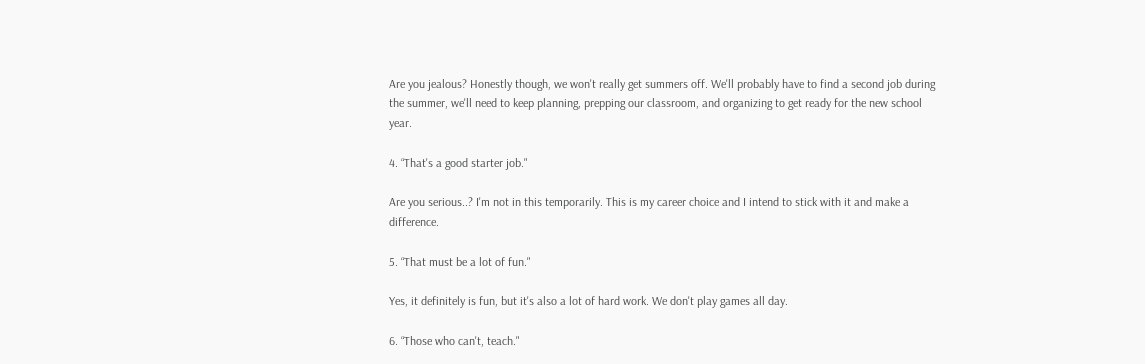Are you jealous? Honestly though, we won't really get summers off. We'll probably have to find a second job during the summer, we'll need to keep planning, prepping our classroom, and organizing to get ready for the new school year.

4. “That's a good starter job."

Are you serious..? I'm not in this temporarily. This is my career choice and I intend to stick with it and make a difference.

5. “That must be a lot of fun."

Yes, it definitely is fun, but it's also a lot of hard work. We don't play games all day.

6. “Those who can't, teach."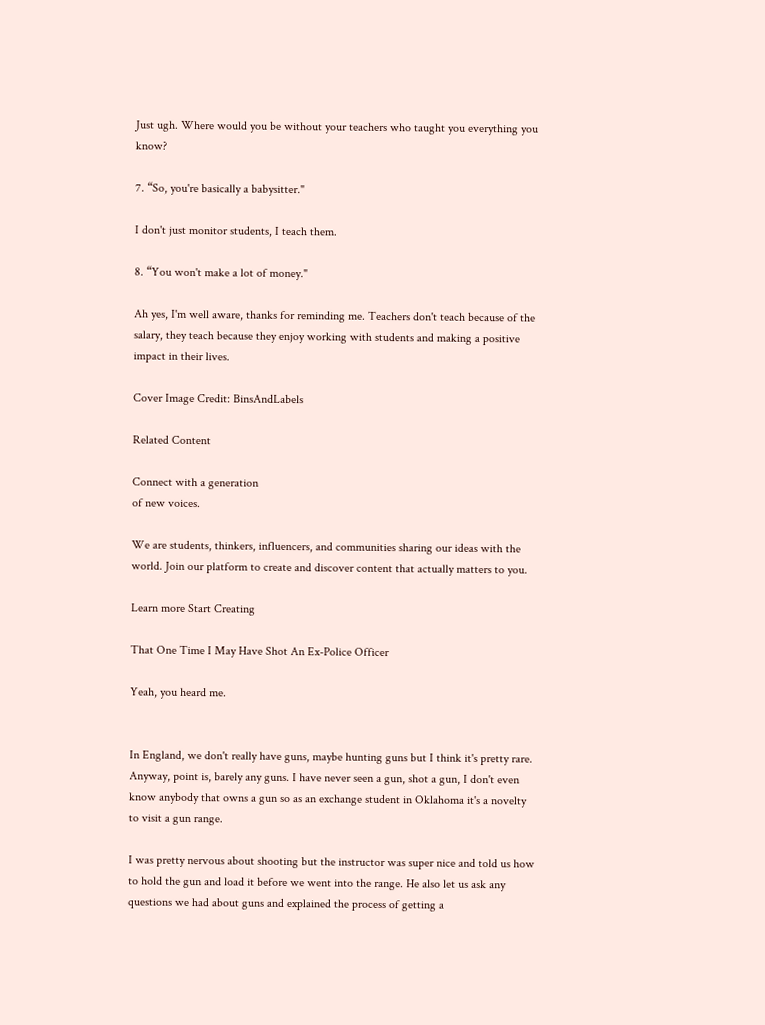Just ugh. Where would you be without your teachers who taught you everything you know?

7. “So, you're basically a babysitter."

I don't just monitor students, I teach them.

8. “You won't make a lot of money."

Ah yes, I'm well aware, thanks for reminding me. Teachers don't teach because of the salary, they teach because they enjoy working with students and making a positive impact in their lives.

Cover Image Credit: BinsAndLabels

Related Content

Connect with a generation
of new voices.

We are students, thinkers, influencers, and communities sharing our ideas with the world. Join our platform to create and discover content that actually matters to you.

Learn more Start Creating

That One Time I May Have Shot An Ex-Police Officer

Yeah, you heard me.


In England, we don't really have guns, maybe hunting guns but I think it's pretty rare. Anyway, point is, barely any guns. I have never seen a gun, shot a gun, I don't even know anybody that owns a gun so as an exchange student in Oklahoma it's a novelty to visit a gun range.

I was pretty nervous about shooting but the instructor was super nice and told us how to hold the gun and load it before we went into the range. He also let us ask any questions we had about guns and explained the process of getting a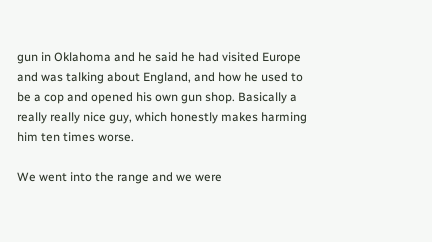gun in Oklahoma and he said he had visited Europe and was talking about England, and how he used to be a cop and opened his own gun shop. Basically a really really nice guy, which honestly makes harming him ten times worse.

We went into the range and we were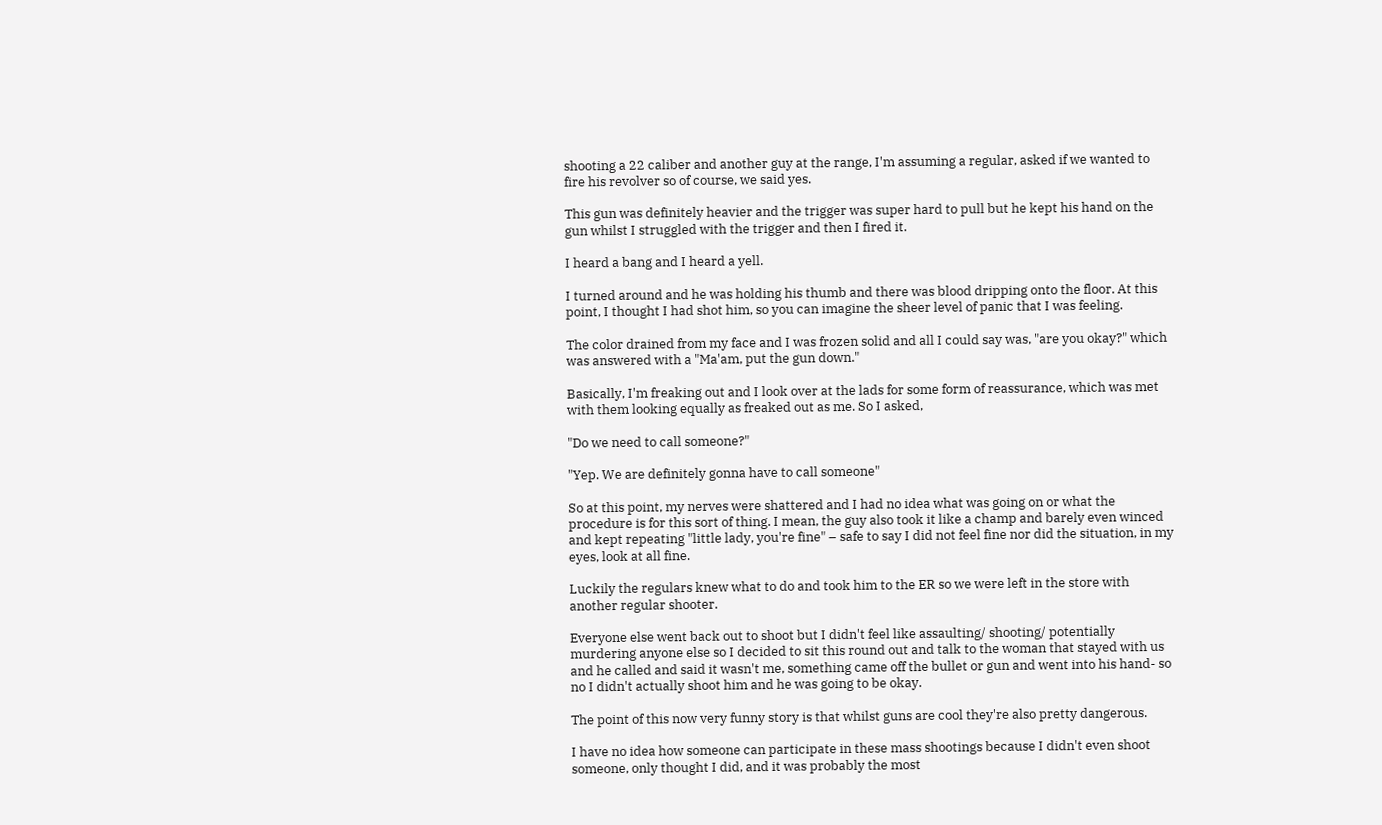shooting a 22 caliber and another guy at the range, I'm assuming a regular, asked if we wanted to fire his revolver so of course, we said yes.

This gun was definitely heavier and the trigger was super hard to pull but he kept his hand on the gun whilst I struggled with the trigger and then I fired it.

I heard a bang and I heard a yell.

I turned around and he was holding his thumb and there was blood dripping onto the floor. At this point, I thought I had shot him, so you can imagine the sheer level of panic that I was feeling.

The color drained from my face and I was frozen solid and all I could say was, "are you okay?" which was answered with a "Ma'am, put the gun down."

Basically, I'm freaking out and I look over at the lads for some form of reassurance, which was met with them looking equally as freaked out as me. So I asked,

"Do we need to call someone?"

"Yep. We are definitely gonna have to call someone"

So at this point, my nerves were shattered and I had no idea what was going on or what the procedure is for this sort of thing. I mean, the guy also took it like a champ and barely even winced and kept repeating "little lady, you're fine" – safe to say I did not feel fine nor did the situation, in my eyes, look at all fine.

Luckily the regulars knew what to do and took him to the ER so we were left in the store with another regular shooter.

Everyone else went back out to shoot but I didn't feel like assaulting/ shooting/ potentially murdering anyone else so I decided to sit this round out and talk to the woman that stayed with us and he called and said it wasn't me, something came off the bullet or gun and went into his hand- so no I didn't actually shoot him and he was going to be okay.

The point of this now very funny story is that whilst guns are cool they're also pretty dangerous.

I have no idea how someone can participate in these mass shootings because I didn't even shoot someone, only thought I did, and it was probably the most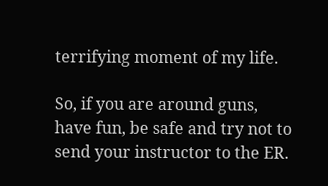terrifying moment of my life.

So, if you are around guns, have fun, be safe and try not to send your instructor to the ER.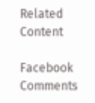Related Content

Facebook Comments